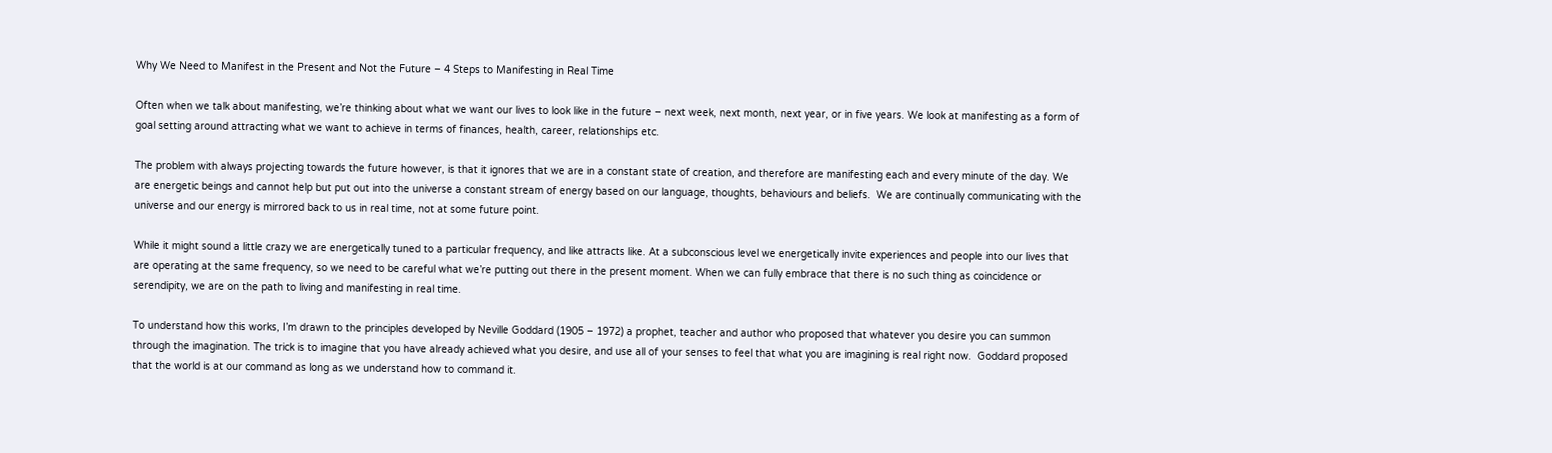Why We Need to Manifest in the Present and Not the Future – 4 Steps to Manifesting in Real Time

Often when we talk about manifesting, we’re thinking about what we want our lives to look like in the future – next week, next month, next year, or in five years. We look at manifesting as a form of goal setting around attracting what we want to achieve in terms of finances, health, career, relationships etc.

The problem with always projecting towards the future however, is that it ignores that we are in a constant state of creation, and therefore are manifesting each and every minute of the day. We are energetic beings and cannot help but put out into the universe a constant stream of energy based on our language, thoughts, behaviours and beliefs.  We are continually communicating with the universe and our energy is mirrored back to us in real time, not at some future point.

While it might sound a little crazy we are energetically tuned to a particular frequency, and like attracts like. At a subconscious level we energetically invite experiences and people into our lives that are operating at the same frequency, so we need to be careful what we’re putting out there in the present moment. When we can fully embrace that there is no such thing as coincidence or serendipity, we are on the path to living and manifesting in real time.

To understand how this works, I’m drawn to the principles developed by Neville Goddard (1905 – 1972) a prophet, teacher and author who proposed that whatever you desire you can summon through the imagination. The trick is to imagine that you have already achieved what you desire, and use all of your senses to feel that what you are imagining is real right now.  Goddard proposed that the world is at our command as long as we understand how to command it.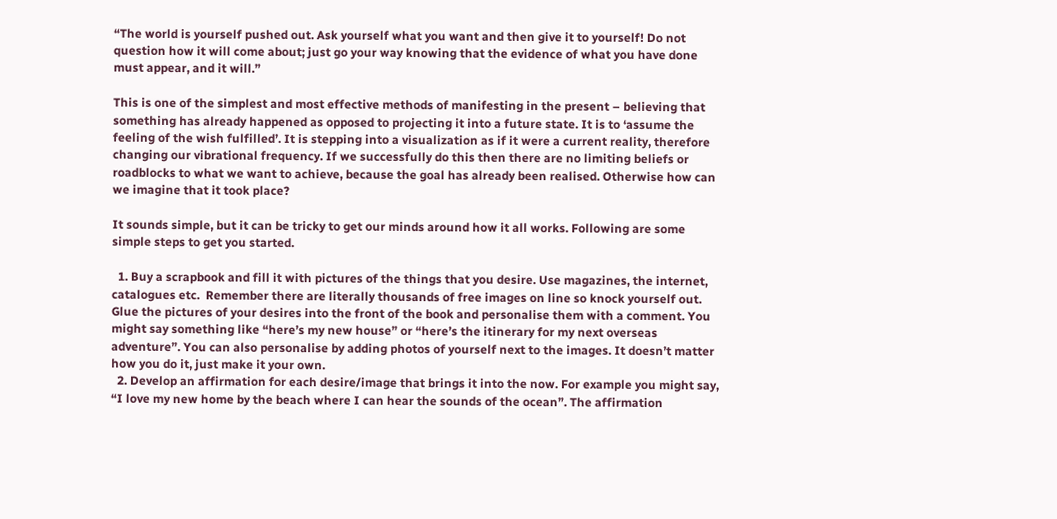“The world is yourself pushed out. Ask yourself what you want and then give it to yourself! Do not question how it will come about; just go your way knowing that the evidence of what you have done must appear, and it will.”

This is one of the simplest and most effective methods of manifesting in the present – believing that something has already happened as opposed to projecting it into a future state. It is to ‘assume the feeling of the wish fulfilled’. It is stepping into a visualization as if it were a current reality, therefore changing our vibrational frequency. If we successfully do this then there are no limiting beliefs or roadblocks to what we want to achieve, because the goal has already been realised. Otherwise how can we imagine that it took place?

It sounds simple, but it can be tricky to get our minds around how it all works. Following are some simple steps to get you started.

  1. Buy a scrapbook and fill it with pictures of the things that you desire. Use magazines, the internet, catalogues etc.  Remember there are literally thousands of free images on line so knock yourself out.  Glue the pictures of your desires into the front of the book and personalise them with a comment. You might say something like “here’s my new house” or “here’s the itinerary for my next overseas adventure”. You can also personalise by adding photos of yourself next to the images. It doesn’t matter how you do it, just make it your own.
  2. Develop an affirmation for each desire/image that brings it into the now. For example you might say, “I love my new home by the beach where I can hear the sounds of the ocean”. The affirmation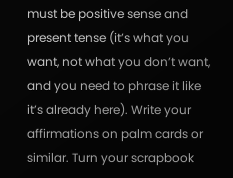must be positive sense and present tense (it’s what you want, not what you don’t want, and you need to phrase it like it’s already here). Write your affirmations on palm cards or similar. Turn your scrapbook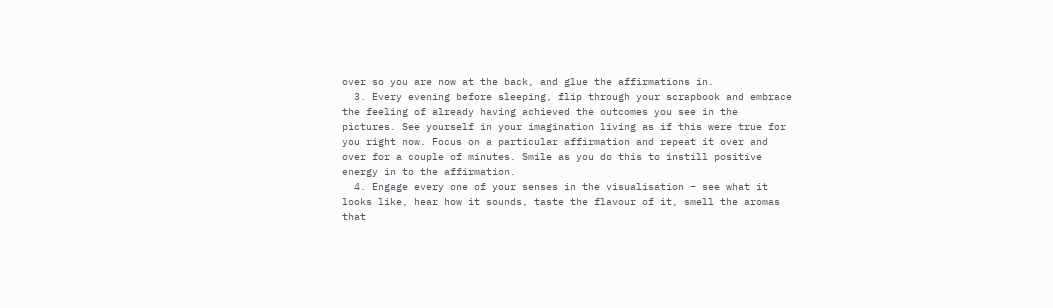over so you are now at the back, and glue the affirmations in.
  3. Every evening before sleeping, flip through your scrapbook and embrace the feeling of already having achieved the outcomes you see in the pictures. See yourself in your imagination living as if this were true for you right now. Focus on a particular affirmation and repeat it over and over for a couple of minutes. Smile as you do this to instill positive energy in to the affirmation.
  4. Engage every one of your senses in the visualisation – see what it looks like, hear how it sounds, taste the flavour of it, smell the aromas that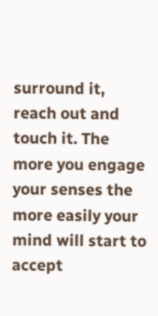surround it, reach out and touch it. The more you engage your senses the more easily your mind will start to accept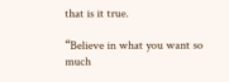that is it true.

“Believe in what you want so much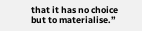that it has no choice but to materialise.”